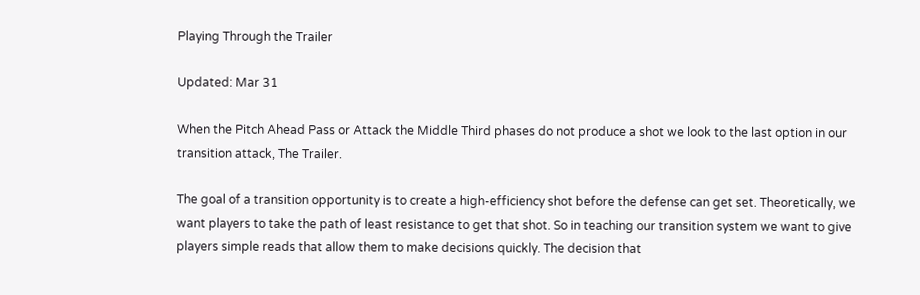Playing Through the Trailer

Updated: Mar 31

When the Pitch Ahead Pass or Attack the Middle Third phases do not produce a shot we look to the last option in our transition attack, The Trailer.

The goal of a transition opportunity is to create a high-efficiency shot before the defense can get set. Theoretically, we want players to take the path of least resistance to get that shot. So in teaching our transition system we want to give players simple reads that allow them to make decisions quickly. The decision that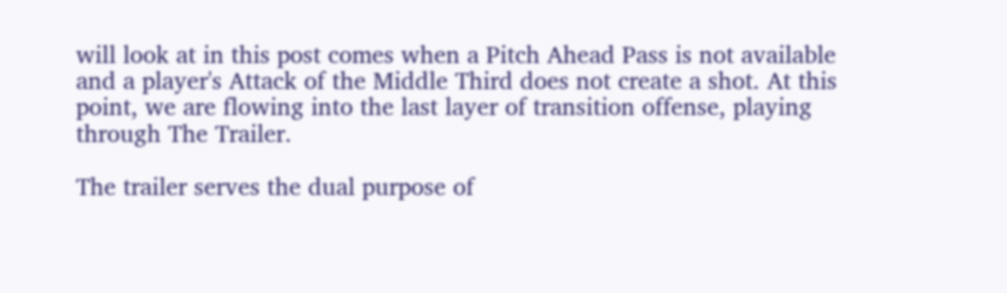will look at in this post comes when a Pitch Ahead Pass is not available and a player's Attack of the Middle Third does not create a shot. At this point, we are flowing into the last layer of transition offense, playing through The Trailer.

The trailer serves the dual purpose of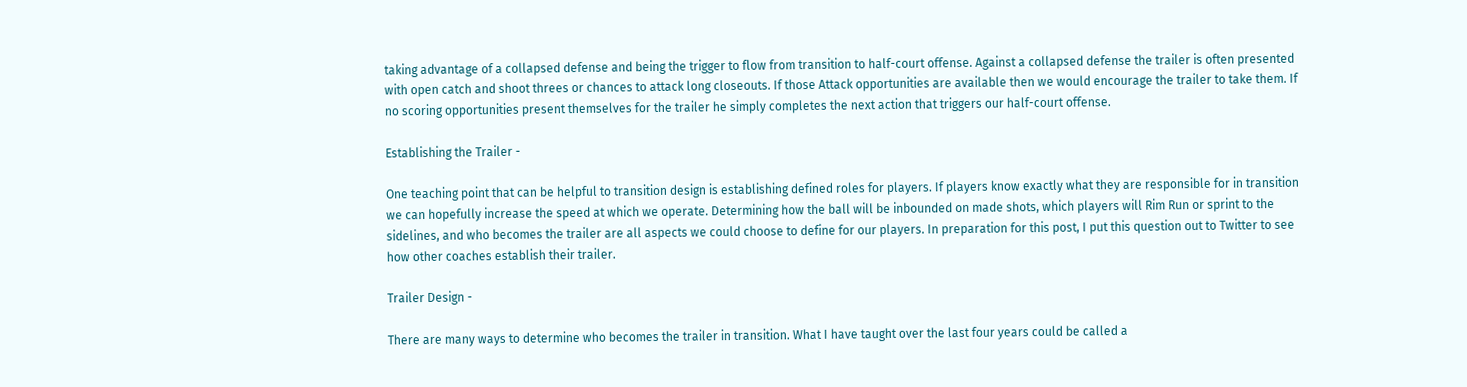taking advantage of a collapsed defense and being the trigger to flow from transition to half-court offense. Against a collapsed defense the trailer is often presented with open catch and shoot threes or chances to attack long closeouts. If those Attack opportunities are available then we would encourage the trailer to take them. If no scoring opportunities present themselves for the trailer he simply completes the next action that triggers our half-court offense.

Establishing the Trailer -

One teaching point that can be helpful to transition design is establishing defined roles for players. If players know exactly what they are responsible for in transition we can hopefully increase the speed at which we operate. Determining how the ball will be inbounded on made shots, which players will Rim Run or sprint to the sidelines, and who becomes the trailer are all aspects we could choose to define for our players. In preparation for this post, I put this question out to Twitter to see how other coaches establish their trailer.

Trailer Design -

There are many ways to determine who becomes the trailer in transition. What I have taught over the last four years could be called a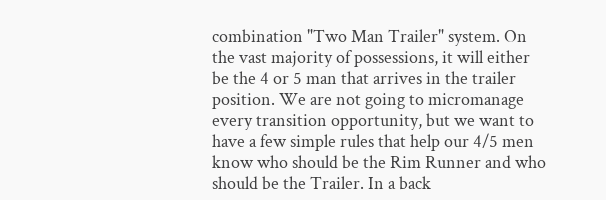combination "Two Man Trailer" system. On the vast majority of possessions, it will either be the 4 or 5 man that arrives in the trailer position. We are not going to micromanage every transition opportunity, but we want to have a few simple rules that help our 4/5 men know who should be the Rim Runner and who should be the Trailer. In a back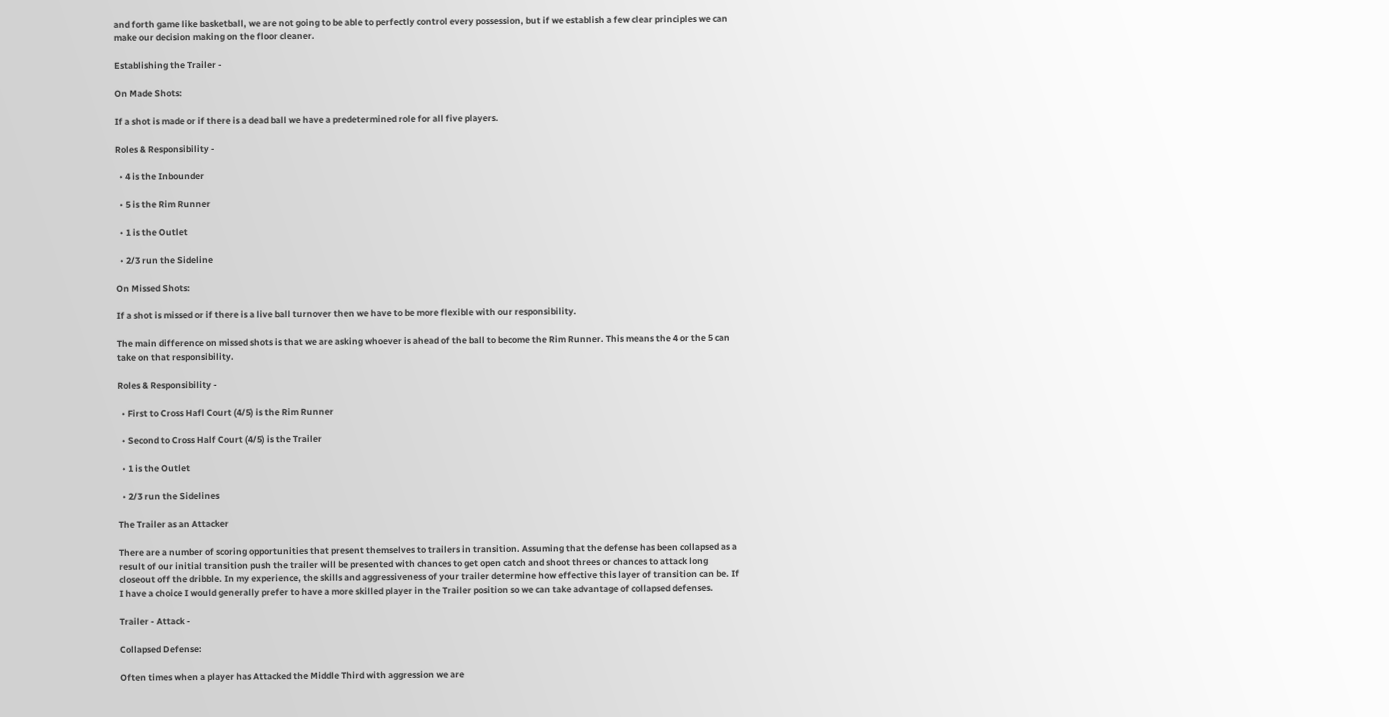and forth game like basketball, we are not going to be able to perfectly control every possession, but if we establish a few clear principles we can make our decision making on the floor cleaner.

Establishing the Trailer -

On Made Shots:

If a shot is made or if there is a dead ball we have a predetermined role for all five players.

Roles & Responsibility -

  • 4 is the Inbounder

  • 5 is the Rim Runner

  • 1 is the Outlet

  • 2/3 run the Sideline

On Missed Shots:

If a shot is missed or if there is a live ball turnover then we have to be more flexible with our responsibility.

The main difference on missed shots is that we are asking whoever is ahead of the ball to become the Rim Runner. This means the 4 or the 5 can take on that responsibility.

Roles & Responsibility -

  • First to Cross Hafl Court (4/5) is the Rim Runner

  • Second to Cross Half Court (4/5) is the Trailer

  • 1 is the Outlet

  • 2/3 run the Sidelines

The Trailer as an Attacker

There are a number of scoring opportunities that present themselves to trailers in transition. Assuming that the defense has been collapsed as a result of our initial transition push the trailer will be presented with chances to get open catch and shoot threes or chances to attack long closeout off the dribble. In my experience, the skills and aggressiveness of your trailer determine how effective this layer of transition can be. If I have a choice I would generally prefer to have a more skilled player in the Trailer position so we can take advantage of collapsed defenses.

Trailer - Attack -

Collapsed Defense:

Often times when a player has Attacked the Middle Third with aggression we are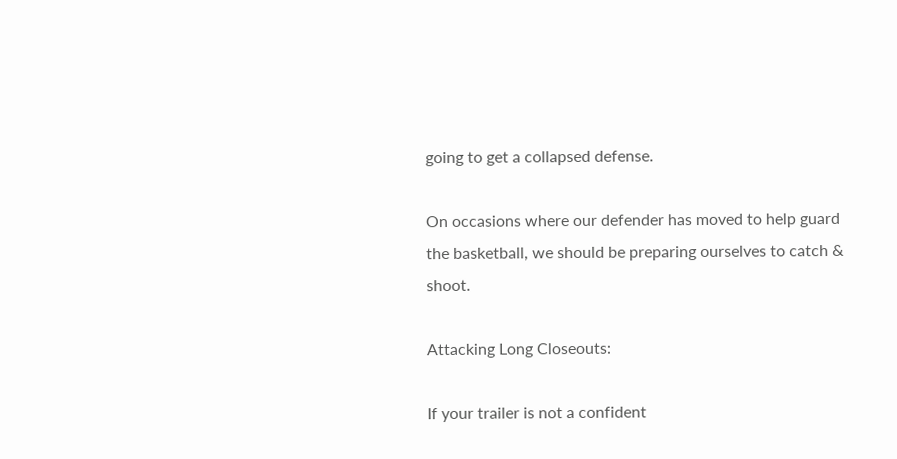going to get a collapsed defense.

On occasions where our defender has moved to help guard the basketball, we should be preparing ourselves to catch & shoot.

Attacking Long Closeouts:

If your trailer is not a confident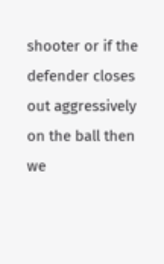shooter or if the defender closes out aggressively on the ball then we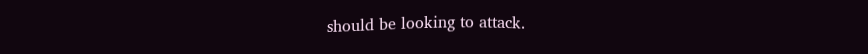should be looking to attack.